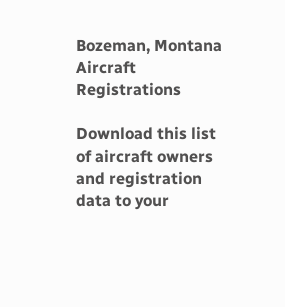Bozeman, Montana
Aircraft Registrations

Download this list of aircraft owners and registration data to your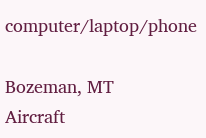computer/laptop/phone

Bozeman, MT
Aircraft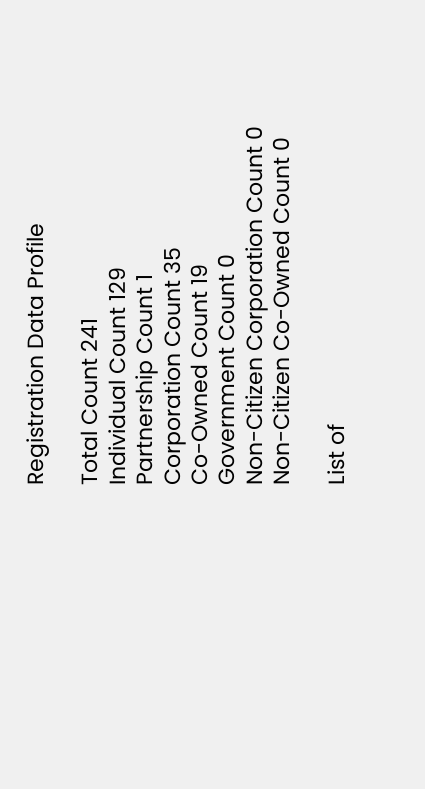Registration Data Profile

Total Count 241
Individual Count 129
Partnership Count 1
Corporation Count 35
Co-Owned Count 19
Government Count 0
Non-Citizen Corporation Count 0
Non-Citizen Co-Owned Count 0

List of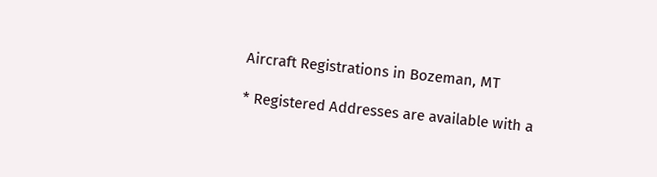Aircraft Registrations in Bozeman, MT

* Registered Addresses are available with a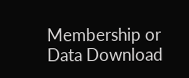Membership or Data Download